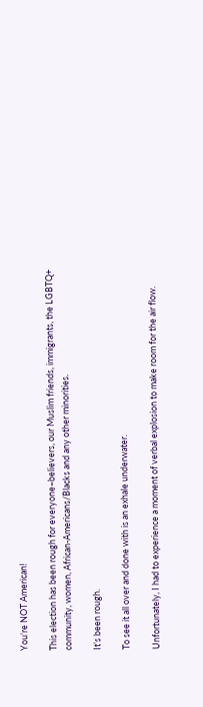You’re NOT American!

This election has been rough for everyone–believers, our Muslim friends, immigrants, the LGBTQ+ community, women, African-Americans/Blacks and any other minorities.

It’s been rough.

To see it all over and done with is an exhale underwater.

Unfortunately, I had to experience a moment of verbal explosion to make room for the air flow.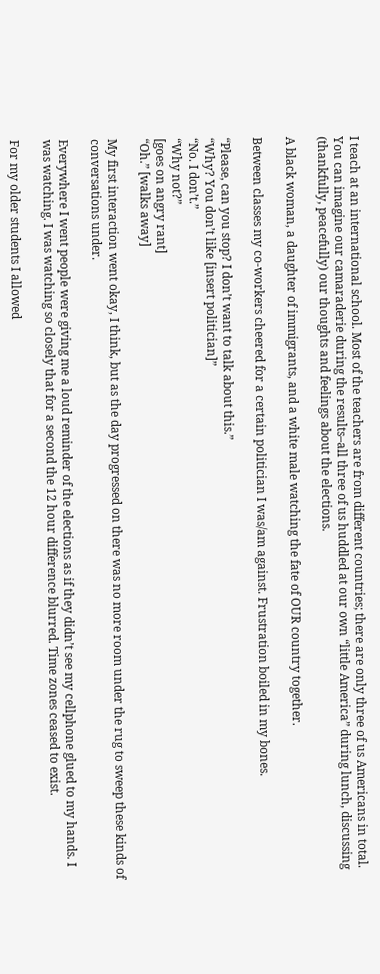I teach at an international school. Most of the teachers are from different countries; there are only three of us Americans in total. You can imagine our camaraderie during the results–all three of us huddled at our own “little America” during lunch, discussing (thankfully, peacefully) our thoughts and feelings about the elections.

A black woman, a daughter of immigrants, and a white male watching the fate of OUR country together.

Between classes my co-workers cheered for a certain politician I was/am against. Frustration boiled in my bones.

“Please, can you stop? I don’t want to talk about this.”
“Why? You don’t like [insert politician]”
“No. I don’t.”
“Why not?”
[goes on angry rant]
“Oh.” [walks away]

My first interaction went okay, I think, but as the day progressed on there was no more room under the rug to sweep these kinds of conversations under.

Everywhere I went people were giving me a loud reminder of the elections as if they didn’t see my cellphone glued to my hands. I was watching. I was watching so closely that for a second the 12 hour difference blurred. Time zones ceased to exist.

For my older students I allowed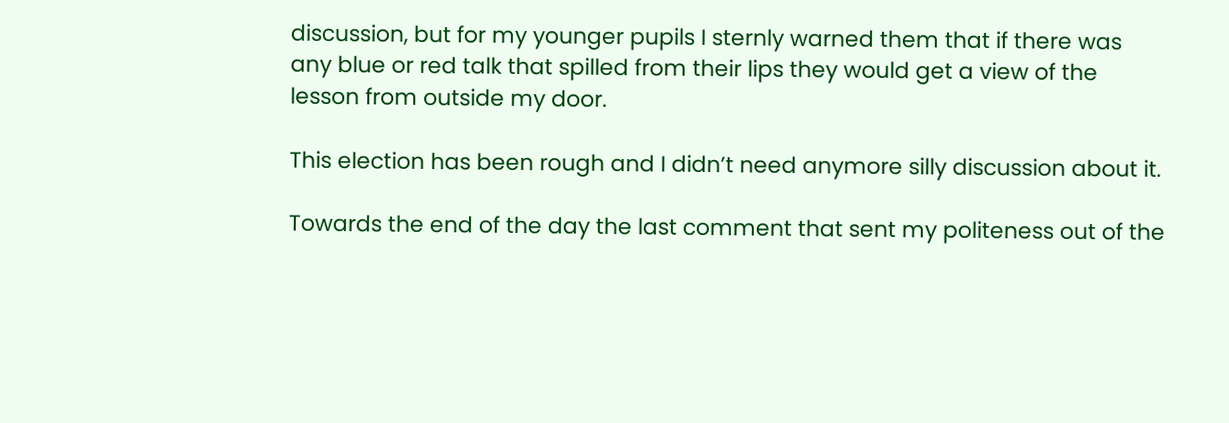discussion, but for my younger pupils I sternly warned them that if there was any blue or red talk that spilled from their lips they would get a view of the lesson from outside my door.

This election has been rough and I didn’t need anymore silly discussion about it.

Towards the end of the day the last comment that sent my politeness out of the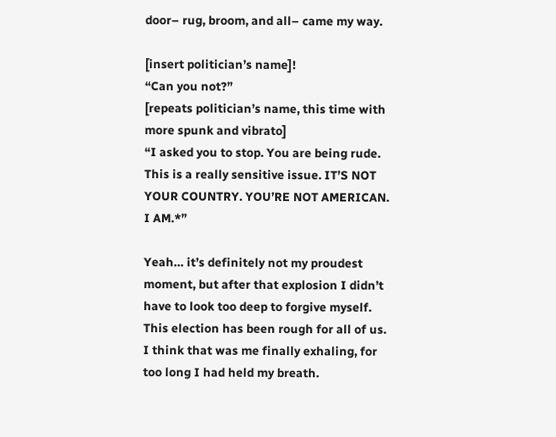door– rug, broom, and all– came my way.

[insert politician’s name]!
“Can you not?”
[repeats politician’s name, this time with more spunk and vibrato]
“I asked you to stop. You are being rude. This is a really sensitive issue. IT’S NOT YOUR COUNTRY. YOU’RE NOT AMERICAN. I AM.*”

Yeah… it’s definitely not my proudest moment, but after that explosion I didn’t have to look too deep to forgive myself. This election has been rough for all of us. I think that was me finally exhaling, for too long I had held my breath.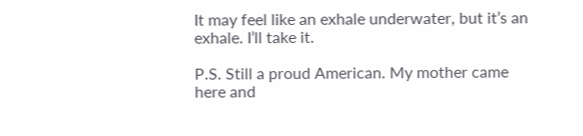It may feel like an exhale underwater, but it’s an exhale. I’ll take it.

P.S. Still a proud American. My mother came here and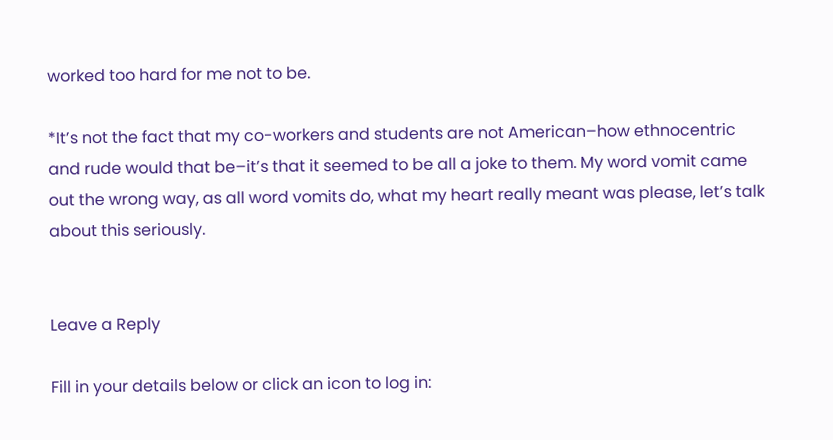worked too hard for me not to be.

*It’s not the fact that my co-workers and students are not American–how ethnocentric and rude would that be–it’s that it seemed to be all a joke to them. My word vomit came out the wrong way, as all word vomits do, what my heart really meant was please, let’s talk about this seriously.


Leave a Reply

Fill in your details below or click an icon to log in: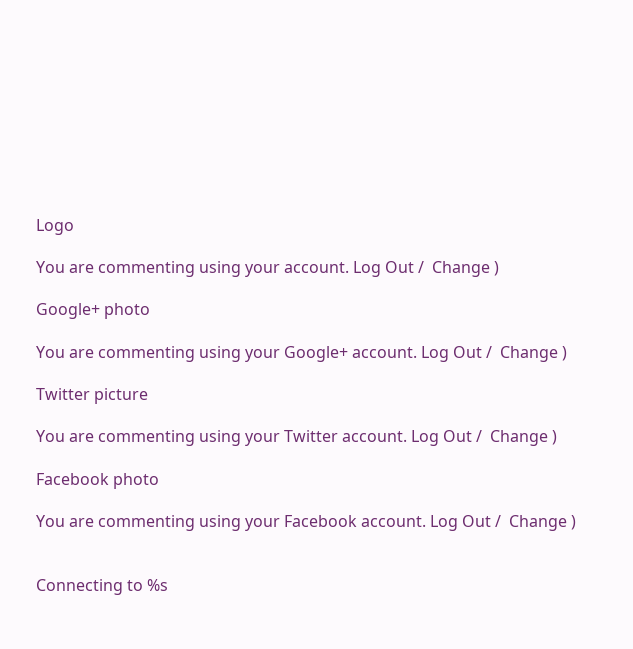Logo

You are commenting using your account. Log Out /  Change )

Google+ photo

You are commenting using your Google+ account. Log Out /  Change )

Twitter picture

You are commenting using your Twitter account. Log Out /  Change )

Facebook photo

You are commenting using your Facebook account. Log Out /  Change )


Connecting to %s